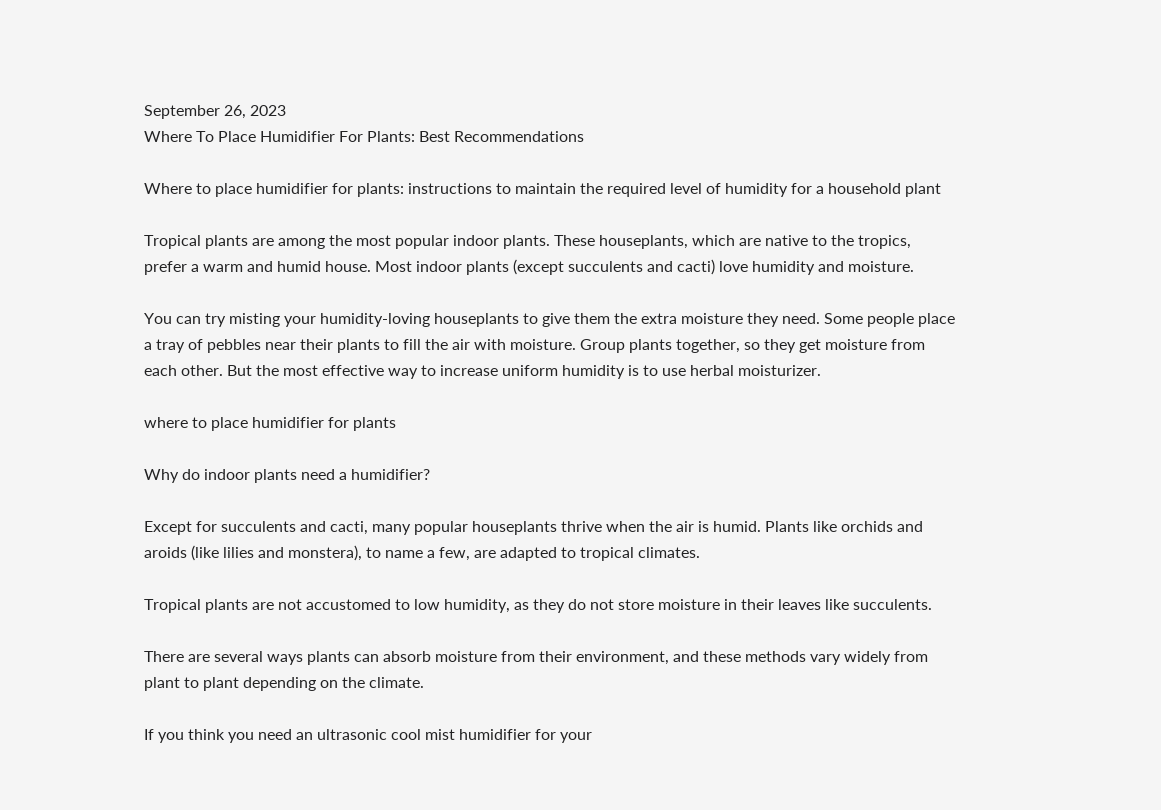September 26, 2023
Where To Place Humidifier For Plants: Best Recommendations

Where to place humidifier for plants: instructions to maintain the required level of humidity for a household plant

Tropical plants are among the most popular indoor plants. These houseplants, which are native to the tropics, prefer a warm and humid house. Most indoor plants (except succulents and cacti) love humidity and moisture.

You can try misting your humidity-loving houseplants to give them the extra moisture they need. Some people place a tray of pebbles near their plants to fill the air with moisture. Group plants together, so they get moisture from each other. But the most effective way to increase uniform humidity is to use herbal moisturizer.

where to place humidifier for plants

Why do indoor plants need a humidifier?

Except for succulents and cacti, many popular houseplants thrive when the air is humid. Plants like orchids and aroids (like lilies and monstera), to name a few, are adapted to tropical climates.

Tropical plants are not accustomed to low humidity, as they do not store moisture in their leaves like succulents.

There are several ways plants can absorb moisture from their environment, and these methods vary widely from plant to plant depending on the climate.

If you think you need an ultrasonic cool mist humidifier for your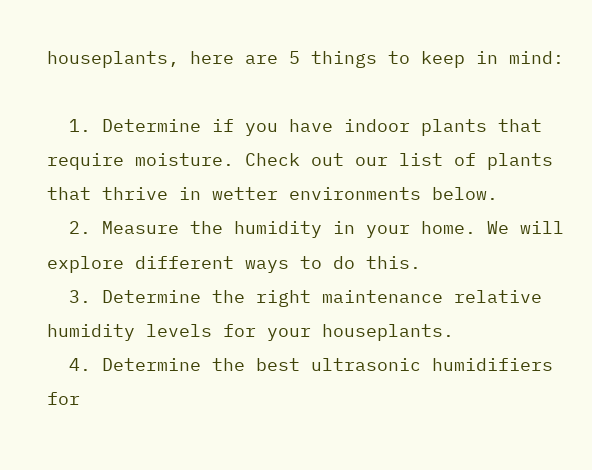houseplants, here are 5 things to keep in mind:

  1. Determine if you have indoor plants that require moisture. Check out our list of plants that thrive in wetter environments below.
  2. Measure the humidity in your home. We will explore different ways to do this.
  3. Determine the right maintenance relative humidity levels for your houseplants.
  4. Determine the best ultrasonic humidifiers for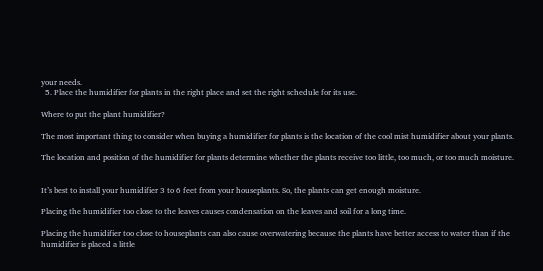your needs.
  5. Place the humidifier for plants in the right place and set the right schedule for its use.

Where to put the plant humidifier?

The most important thing to consider when buying a humidifier for plants is the location of the cool mist humidifier about your plants.

The location and position of the humidifier for plants determine whether the plants receive too little, too much, or too much moisture.


It’s best to install your humidifier 3 to 6 feet from your houseplants. So, the plants can get enough moisture.

Placing the humidifier too close to the leaves causes condensation on the leaves and soil for a long time.

Placing the humidifier too close to houseplants can also cause overwatering because the plants have better access to water than if the humidifier is placed a little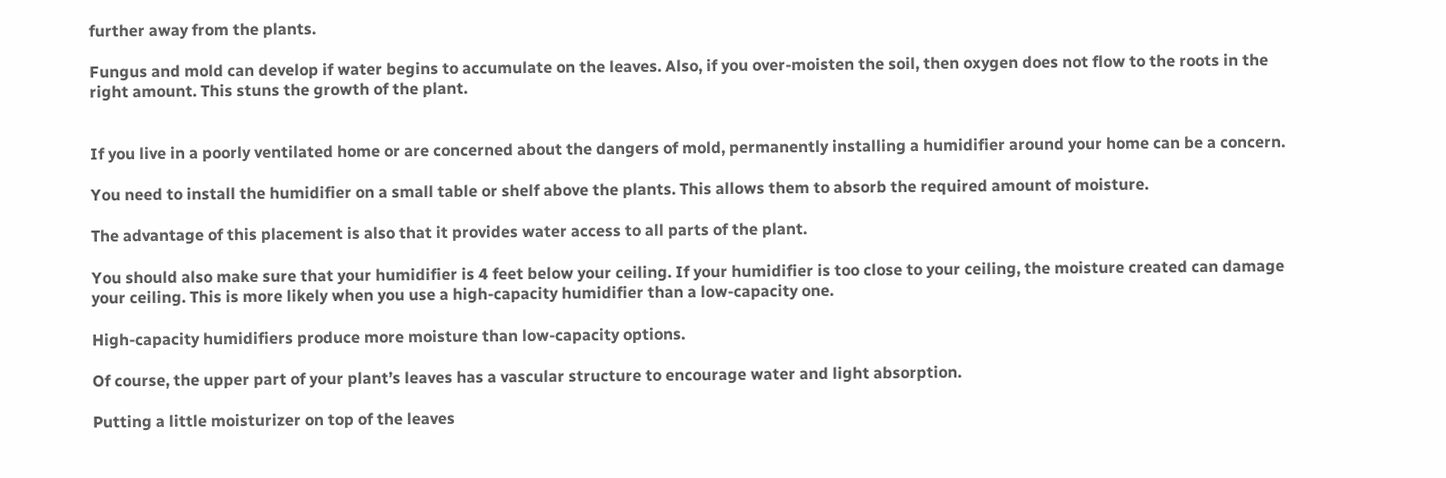further away from the plants.

Fungus and mold can develop if water begins to accumulate on the leaves. Also, if you over-moisten the soil, then oxygen does not flow to the roots in the right amount. This stuns the growth of the plant.


If you live in a poorly ventilated home or are concerned about the dangers of mold, permanently installing a humidifier around your home can be a concern.

You need to install the humidifier on a small table or shelf above the plants. This allows them to absorb the required amount of moisture.

The advantage of this placement is also that it provides water access to all parts of the plant.

You should also make sure that your humidifier is 4 feet below your ceiling. If your humidifier is too close to your ceiling, the moisture created can damage your ceiling. This is more likely when you use a high-capacity humidifier than a low-capacity one.

High-capacity humidifiers produce more moisture than low-capacity options.

Of course, the upper part of your plant’s leaves has a vascular structure to encourage water and light absorption.

Putting a little moisturizer on top of the leaves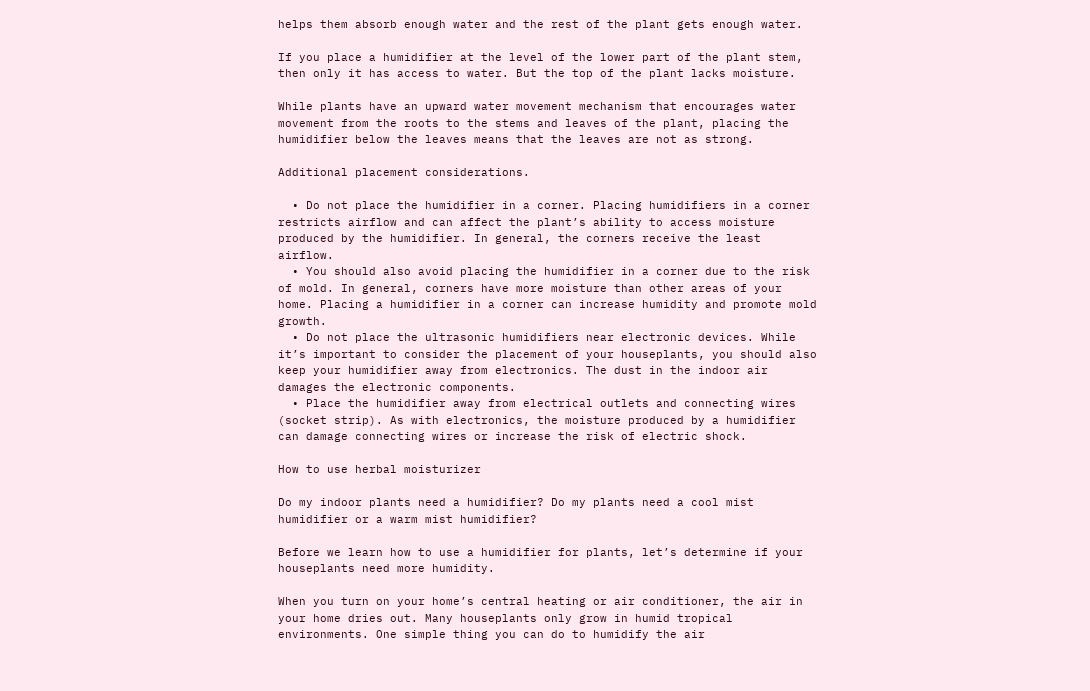helps them absorb enough water and the rest of the plant gets enough water.

If you place a humidifier at the level of the lower part of the plant stem, then only it has access to water. But the top of the plant lacks moisture.

While plants have an upward water movement mechanism that encourages water movement from the roots to the stems and leaves of the plant, placing the humidifier below the leaves means that the leaves are not as strong.

Additional placement considerations.

  • Do not place the humidifier in a corner. Placing humidifiers in a corner restricts airflow and can affect the plant’s ability to access moisture produced by the humidifier. In general, the corners receive the least airflow.
  • You should also avoid placing the humidifier in a corner due to the risk of mold. In general, corners have more moisture than other areas of your home. Placing a humidifier in a corner can increase humidity and promote mold growth.
  • Do not place the ultrasonic humidifiers near electronic devices. While it’s important to consider the placement of your houseplants, you should also keep your humidifier away from electronics. The dust in the indoor air damages the electronic components.
  • Place the humidifier away from electrical outlets and connecting wires (socket strip). As with electronics, the moisture produced by a humidifier can damage connecting wires or increase the risk of electric shock.

How to use herbal moisturizer

Do my indoor plants need a humidifier? Do my plants need a cool mist humidifier or a warm mist humidifier?

Before we learn how to use a humidifier for plants, let’s determine if your houseplants need more humidity.

When you turn on your home’s central heating or air conditioner, the air in your home dries out. Many houseplants only grow in humid tropical environments. One simple thing you can do to humidify the air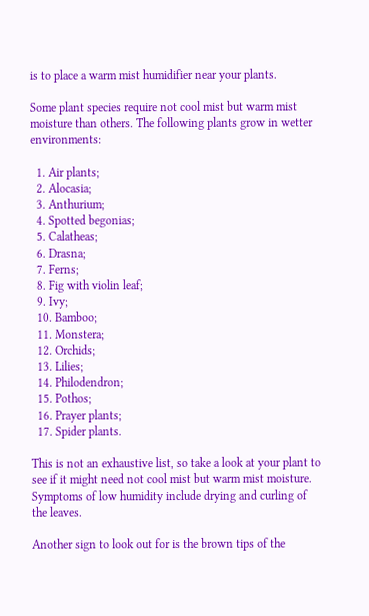is to place a warm mist humidifier near your plants.

Some plant species require not cool mist but warm mist moisture than others. The following plants grow in wetter environments:

  1. Air plants;
  2. Alocasia;
  3. Anthurium;
  4. Spotted begonias;
  5. Calatheas;
  6. Drasna;
  7. Ferns;
  8. Fig with violin leaf;
  9. Ivy;
  10. Bamboo;
  11. Monstera;
  12. Orchids;
  13. Lilies;
  14. Philodendron;
  15. Pothos;
  16. Prayer plants;
  17. Spider plants.

This is not an exhaustive list, so take a look at your plant to see if it might need not cool mist but warm mist moisture. Symptoms of low humidity include drying and curling of the leaves.

Another sign to look out for is the brown tips of the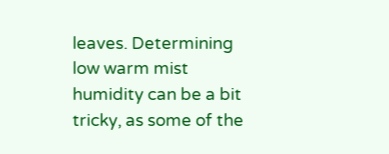leaves. Determining low warm mist humidity can be a bit tricky, as some of the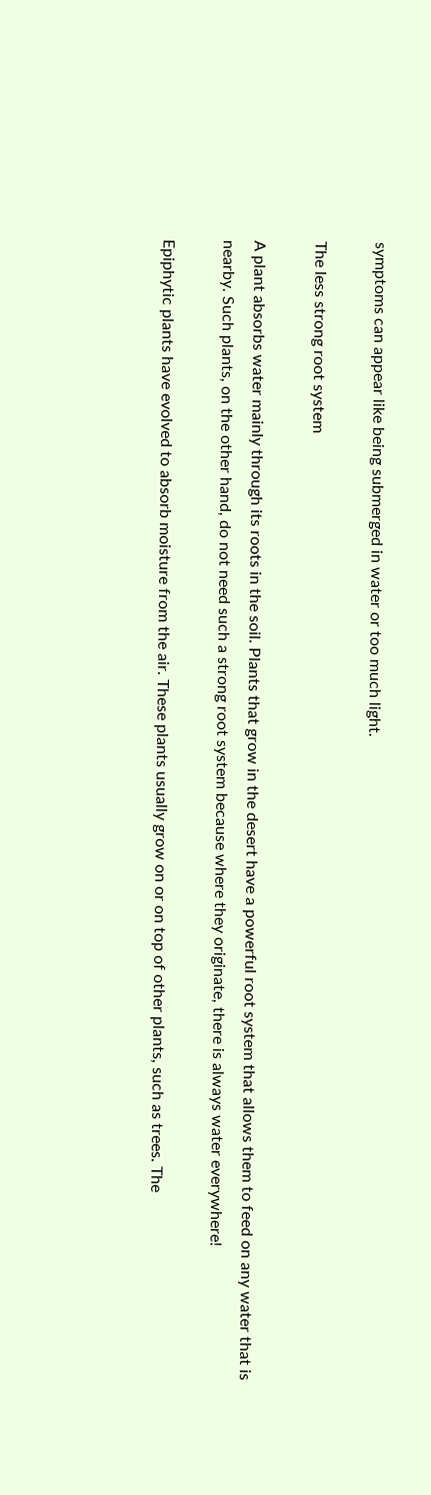symptoms can appear like being submerged in water or too much light.

The less strong root system

A plant absorbs water mainly through its roots in the soil. Plants that grow in the desert have a powerful root system that allows them to feed on any water that is nearby. Such plants, on the other hand, do not need such a strong root system because where they originate, there is always water everywhere!

Epiphytic plants have evolved to absorb moisture from the air. These plants usually grow on or on top of other plants, such as trees. The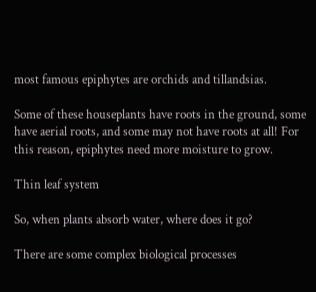most famous epiphytes are orchids and tillandsias.

Some of these houseplants have roots in the ground, some have aerial roots, and some may not have roots at all! For this reason, epiphytes need more moisture to grow.

Thin leaf system

So, when plants absorb water, where does it go?

There are some complex biological processes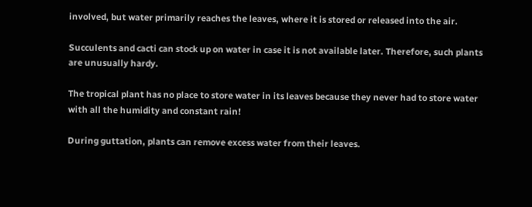involved, but water primarily reaches the leaves, where it is stored or released into the air.

Succulents and cacti can stock up on water in case it is not available later. Therefore, such plants are unusually hardy.

The tropical plant has no place to store water in its leaves because they never had to store water with all the humidity and constant rain!

During guttation, plants can remove excess water from their leaves.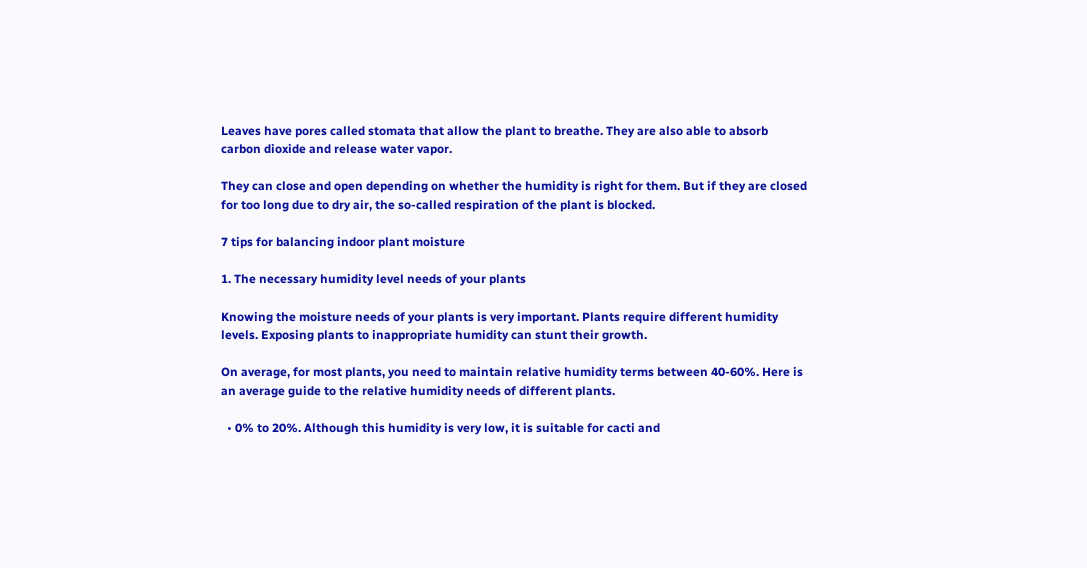Leaves have pores called stomata that allow the plant to breathe. They are also able to absorb carbon dioxide and release water vapor.

They can close and open depending on whether the humidity is right for them. But if they are closed for too long due to dry air, the so-called respiration of the plant is blocked.

7 tips for balancing indoor plant moisture

1. The necessary humidity level needs of your plants

Knowing the moisture needs of your plants is very important. Plants require different humidity levels. Exposing plants to inappropriate humidity can stunt their growth.

On average, for most plants, you need to maintain relative humidity terms between 40-60%. Here is an average guide to the relative humidity needs of different plants.

  • 0% to 20%. Although this humidity is very low, it is suitable for cacti and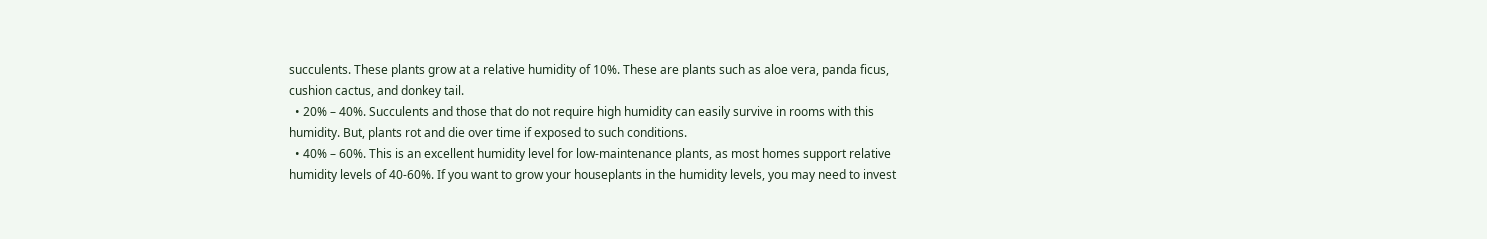succulents. These plants grow at a relative humidity of 10%. These are plants such as aloe vera, panda ficus, cushion cactus, and donkey tail.
  • 20% – 40%. Succulents and those that do not require high humidity can easily survive in rooms with this humidity. But, plants rot and die over time if exposed to such conditions.
  • 40% – 60%. This is an excellent humidity level for low-maintenance plants, as most homes support relative humidity levels of 40-60%. If you want to grow your houseplants in the humidity levels, you may need to invest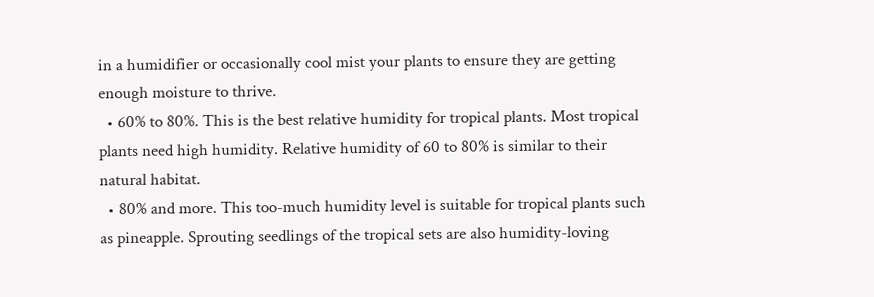in a humidifier or occasionally cool mist your plants to ensure they are getting enough moisture to thrive.
  • 60% to 80%. This is the best relative humidity for tropical plants. Most tropical plants need high humidity. Relative humidity of 60 to 80% is similar to their natural habitat.
  • 80% and more. This too-much humidity level is suitable for tropical plants such as pineapple. Sprouting seedlings of the tropical sets are also humidity-loving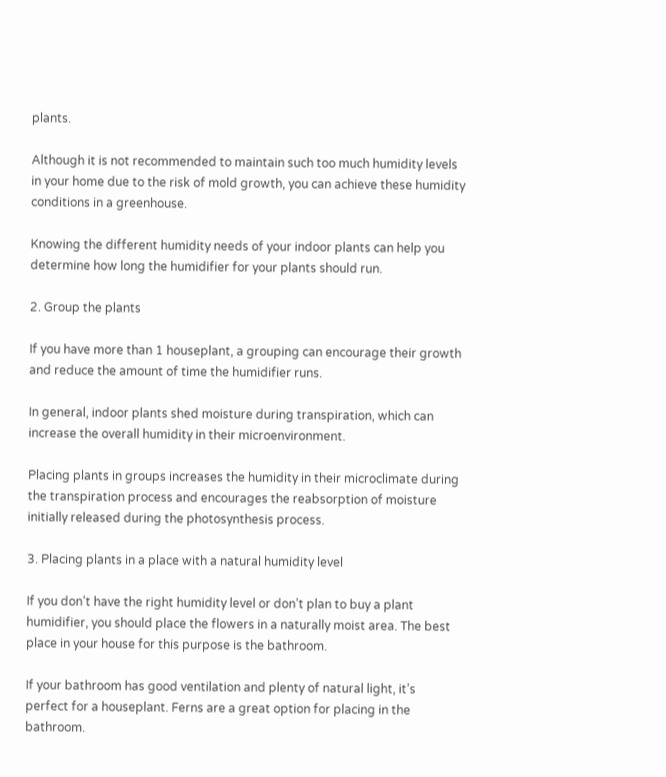plants.

Although it is not recommended to maintain such too much humidity levels in your home due to the risk of mold growth, you can achieve these humidity conditions in a greenhouse.

Knowing the different humidity needs of your indoor plants can help you determine how long the humidifier for your plants should run.

2. Group the plants

If you have more than 1 houseplant, a grouping can encourage their growth and reduce the amount of time the humidifier runs.

In general, indoor plants shed moisture during transpiration, which can increase the overall humidity in their microenvironment.

Placing plants in groups increases the humidity in their microclimate during the transpiration process and encourages the reabsorption of moisture initially released during the photosynthesis process.

3. Placing plants in a place with a natural humidity level

If you don’t have the right humidity level or don’t plan to buy a plant humidifier, you should place the flowers in a naturally moist area. The best place in your house for this purpose is the bathroom.

If your bathroom has good ventilation and plenty of natural light, it’s perfect for a houseplant. Ferns are a great option for placing in the bathroom.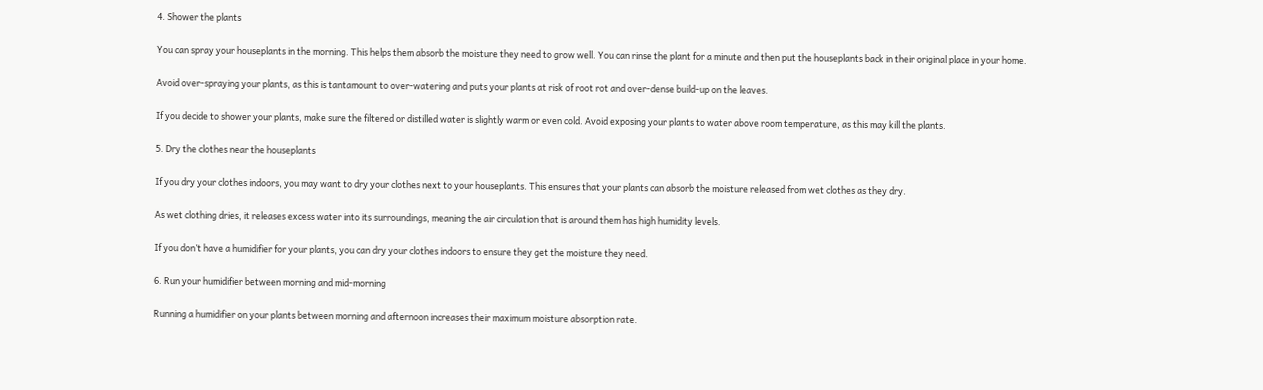4. Shower the plants

You can spray your houseplants in the morning. This helps them absorb the moisture they need to grow well. You can rinse the plant for a minute and then put the houseplants back in their original place in your home.

Avoid over-spraying your plants, as this is tantamount to over-watering and puts your plants at risk of root rot and over-dense build-up on the leaves.

If you decide to shower your plants, make sure the filtered or distilled water is slightly warm or even cold. Avoid exposing your plants to water above room temperature, as this may kill the plants.

5. Dry the clothes near the houseplants

If you dry your clothes indoors, you may want to dry your clothes next to your houseplants. This ensures that your plants can absorb the moisture released from wet clothes as they dry.

As wet clothing dries, it releases excess water into its surroundings, meaning the air circulation that is around them has high humidity levels.

If you don’t have a humidifier for your plants, you can dry your clothes indoors to ensure they get the moisture they need.

6. Run your humidifier between morning and mid-morning

Running a humidifier on your plants between morning and afternoon increases their maximum moisture absorption rate.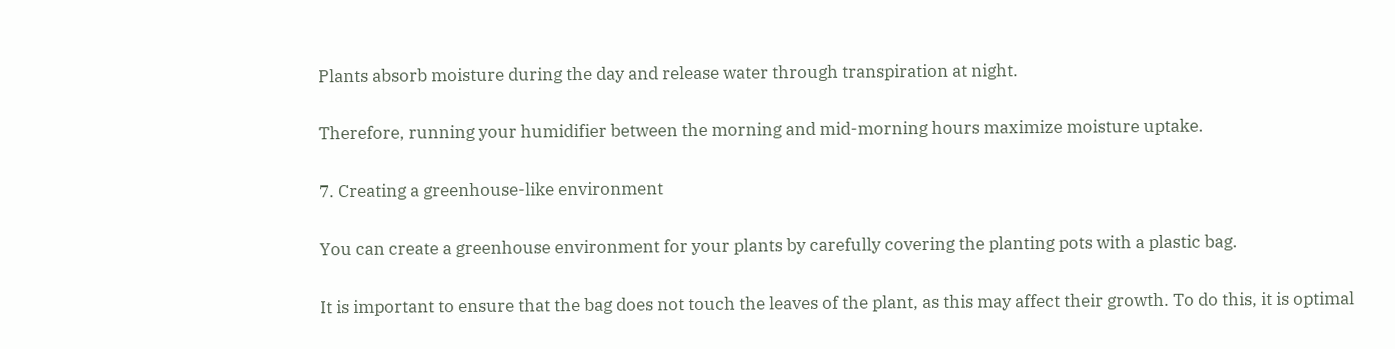Plants absorb moisture during the day and release water through transpiration at night.

Therefore, running your humidifier between the morning and mid-morning hours maximize moisture uptake.

7. Creating a greenhouse-like environment

You can create a greenhouse environment for your plants by carefully covering the planting pots with a plastic bag.

It is important to ensure that the bag does not touch the leaves of the plant, as this may affect their growth. To do this, it is optimal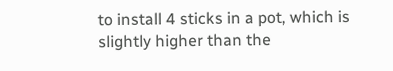to install 4 sticks in a pot, which is slightly higher than the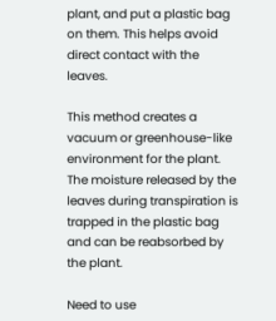plant, and put a plastic bag on them. This helps avoid direct contact with the leaves.

This method creates a vacuum or greenhouse-like environment for the plant. The moisture released by the leaves during transpiration is trapped in the plastic bag and can be reabsorbed by the plant.

Need to use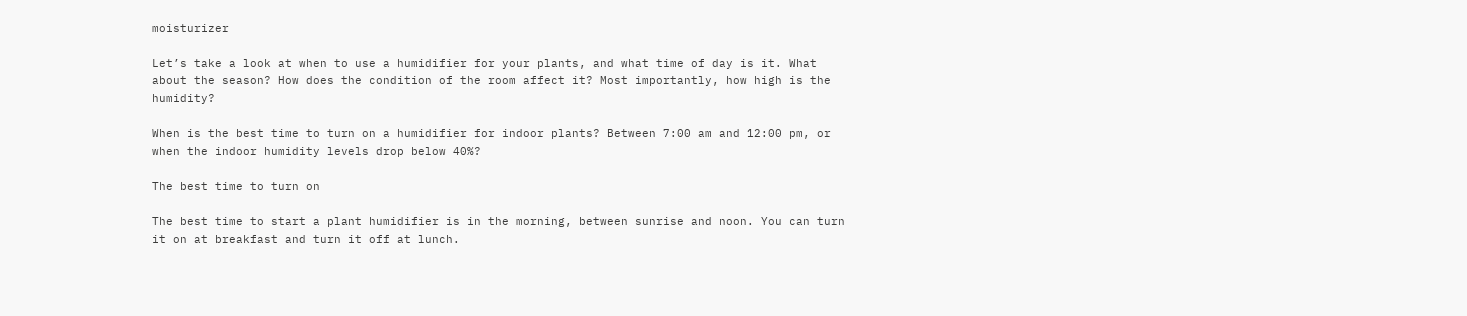moisturizer

Let’s take a look at when to use a humidifier for your plants, and what time of day is it. What about the season? How does the condition of the room affect it? Most importantly, how high is the humidity?

When is the best time to turn on a humidifier for indoor plants? Between 7:00 am and 12:00 pm, or when the indoor humidity levels drop below 40%?

The best time to turn on

The best time to start a plant humidifier is in the morning, between sunrise and noon. You can turn it on at breakfast and turn it off at lunch.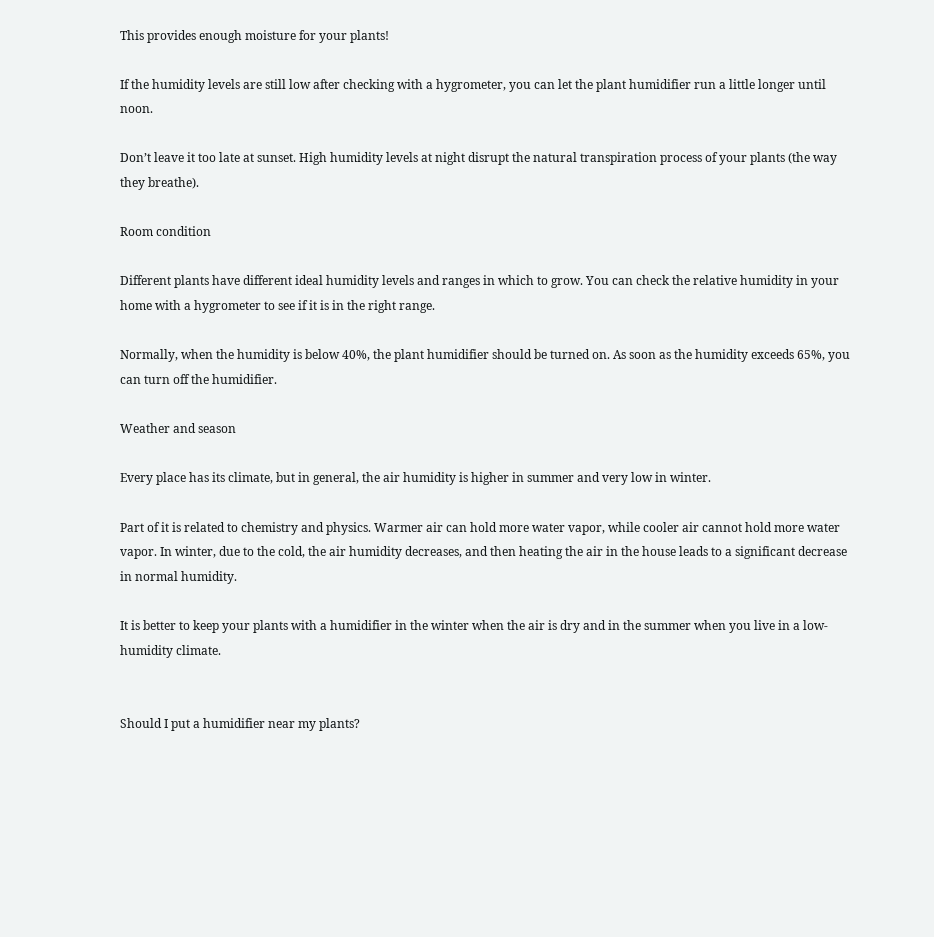This provides enough moisture for your plants!

If the humidity levels are still low after checking with a hygrometer, you can let the plant humidifier run a little longer until noon.

Don’t leave it too late at sunset. High humidity levels at night disrupt the natural transpiration process of your plants (the way they breathe).

Room condition

Different plants have different ideal humidity levels and ranges in which to grow. You can check the relative humidity in your home with a hygrometer to see if it is in the right range.

Normally, when the humidity is below 40%, the plant humidifier should be turned on. As soon as the humidity exceeds 65%, you can turn off the humidifier.

Weather and season

Every place has its climate, but in general, the air humidity is higher in summer and very low in winter.

Part of it is related to chemistry and physics. Warmer air can hold more water vapor, while cooler air cannot hold more water vapor. In winter, due to the cold, the air humidity decreases, and then heating the air in the house leads to a significant decrease in normal humidity.

It is better to keep your plants with a humidifier in the winter when the air is dry and in the summer when you live in a low-humidity climate.


Should I put a humidifier near my plants?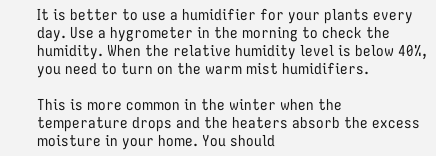It is better to use a humidifier for your plants every day. Use a hygrometer in the morning to check the humidity. When the relative humidity level is below 40%, you need to turn on the warm mist humidifiers.

This is more common in the winter when the temperature drops and the heaters absorb the excess moisture in your home. You should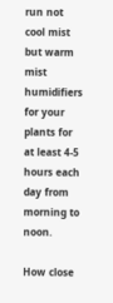run not cool mist but warm mist humidifiers for your plants for at least 4-5 hours each day from morning to noon.

How close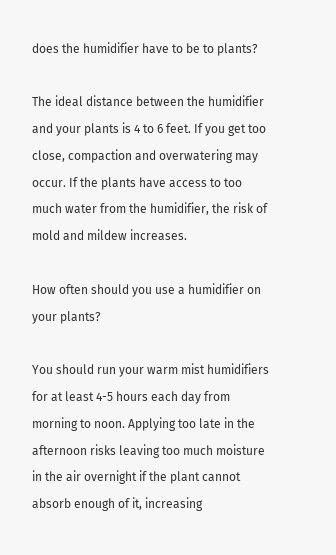does the humidifier have to be to plants?

The ideal distance between the humidifier and your plants is 4 to 6 feet. If you get too close, compaction and overwatering may occur. If the plants have access to too much water from the humidifier, the risk of mold and mildew increases.

How often should you use a humidifier on your plants?

You should run your warm mist humidifiers for at least 4-5 hours each day from morning to noon. Applying too late in the afternoon risks leaving too much moisture in the air overnight if the plant cannot absorb enough of it, increasing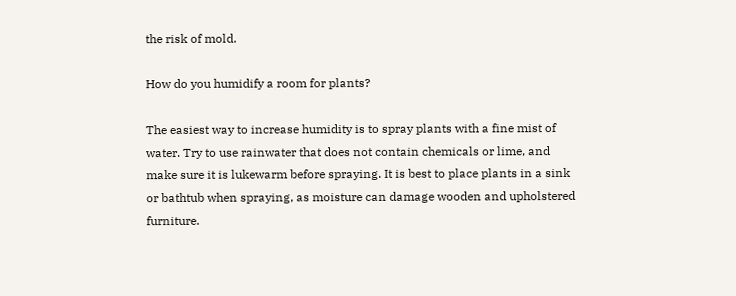the risk of mold.

How do you humidify a room for plants?

The easiest way to increase humidity is to spray plants with a fine mist of water. Try to use rainwater that does not contain chemicals or lime, and make sure it is lukewarm before spraying. It is best to place plants in a sink or bathtub when spraying, as moisture can damage wooden and upholstered furniture.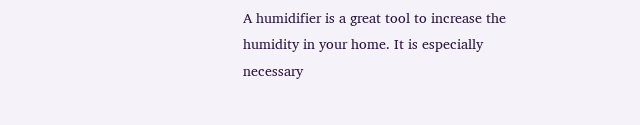A humidifier is a great tool to increase the humidity in your home. It is especially necessary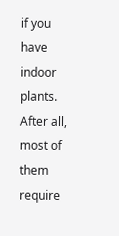if you have indoor plants. After all, most of them require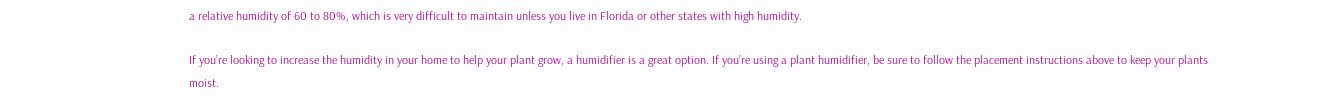a relative humidity of 60 to 80%, which is very difficult to maintain unless you live in Florida or other states with high humidity.

If you’re looking to increase the humidity in your home to help your plant grow, a humidifier is a great option. If you’re using a plant humidifier, be sure to follow the placement instructions above to keep your plants moist.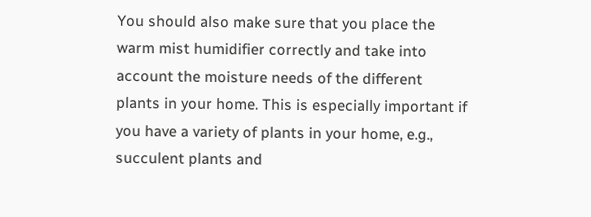You should also make sure that you place the warm mist humidifier correctly and take into account the moisture needs of the different plants in your home. This is especially important if you have a variety of plants in your home, e.g., succulent plants and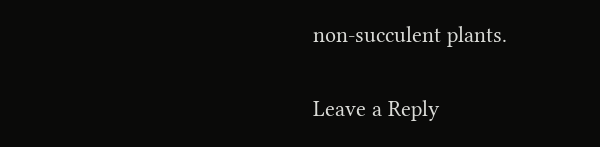non-succulent plants.

Leave a Reply